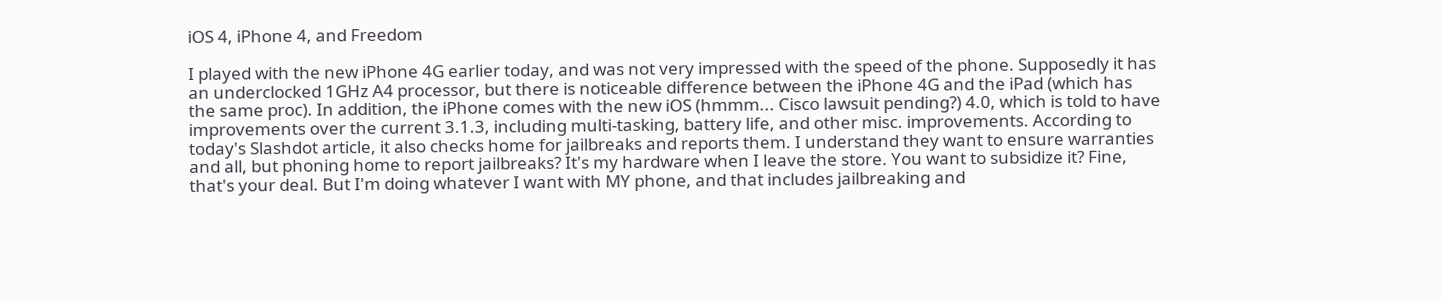iOS 4, iPhone 4, and Freedom

I played with the new iPhone 4G earlier today, and was not very impressed with the speed of the phone. Supposedly it has an underclocked 1GHz A4 processor, but there is noticeable difference between the iPhone 4G and the iPad (which has the same proc). In addition, the iPhone comes with the new iOS (hmmm... Cisco lawsuit pending?) 4.0, which is told to have improvements over the current 3.1.3, including multi-tasking, battery life, and other misc. improvements. According to today's Slashdot article, it also checks home for jailbreaks and reports them. I understand they want to ensure warranties and all, but phoning home to report jailbreaks? It's my hardware when I leave the store. You want to subsidize it? Fine, that's your deal. But I'm doing whatever I want with MY phone, and that includes jailbreaking and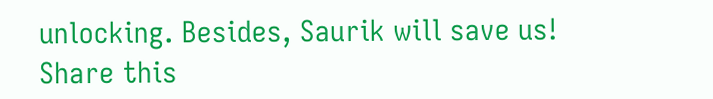unlocking. Besides, Saurik will save us!
Share this